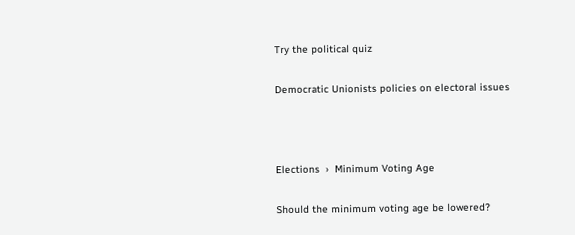Try the political quiz

Democratic Unionists policies on electoral issues



Elections  ›  Minimum Voting Age

Should the minimum voting age be lowered?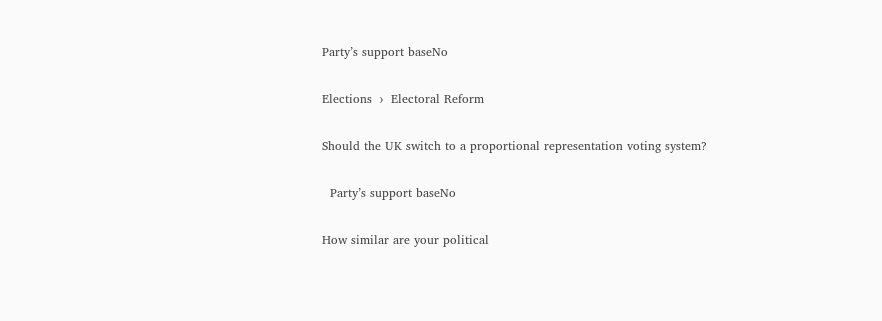Party’s support baseNo

Elections  ›  Electoral Reform

Should the UK switch to a proportional representation voting system?

  Party’s support baseNo

How similar are your political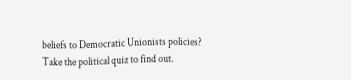beliefs to Democratic Unionists policies? Take the political quiz to find out.